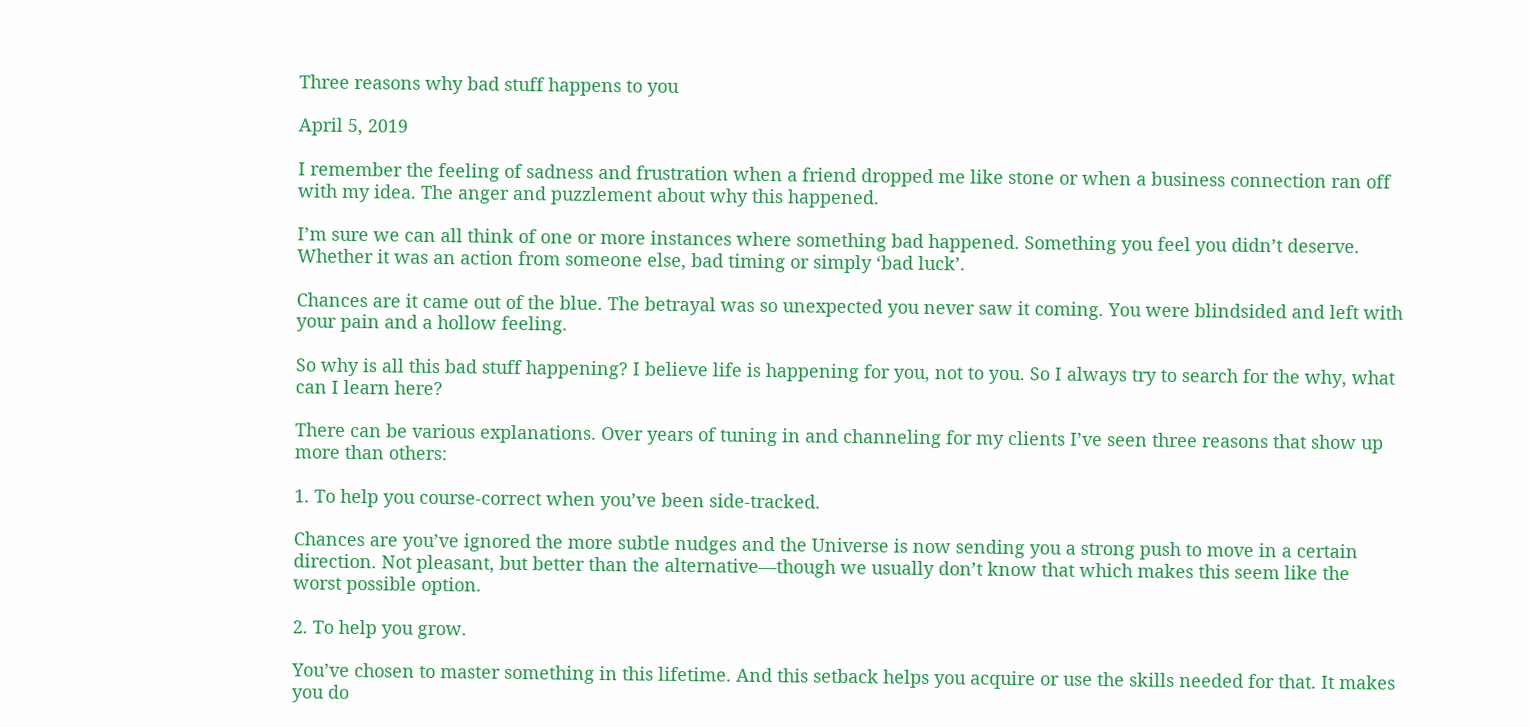Three reasons why bad stuff happens to you

April 5, 2019

I remember the feeling of sadness and frustration when a friend dropped me like stone or when a business connection ran off with my idea. The anger and puzzlement about why this happened.

I’m sure we can all think of one or more instances where something bad happened. Something you feel you didn’t deserve. Whether it was an action from someone else, bad timing or simply ‘bad luck’.

Chances are it came out of the blue. The betrayal was so unexpected you never saw it coming. You were blindsided and left with your pain and a hollow feeling.

So why is all this bad stuff happening? I believe life is happening for you, not to you. So I always try to search for the why, what can I learn here?

There can be various explanations. Over years of tuning in and channeling for my clients I’ve seen three reasons that show up more than others:

1. To help you course-correct when you’ve been side-tracked.

Chances are you’ve ignored the more subtle nudges and the Universe is now sending you a strong push to move in a certain direction. Not pleasant, but better than the alternative—though we usually don’t know that which makes this seem like the worst possible option.

2. To help you grow.

You’ve chosen to master something in this lifetime. And this setback helps you acquire or use the skills needed for that. It makes you do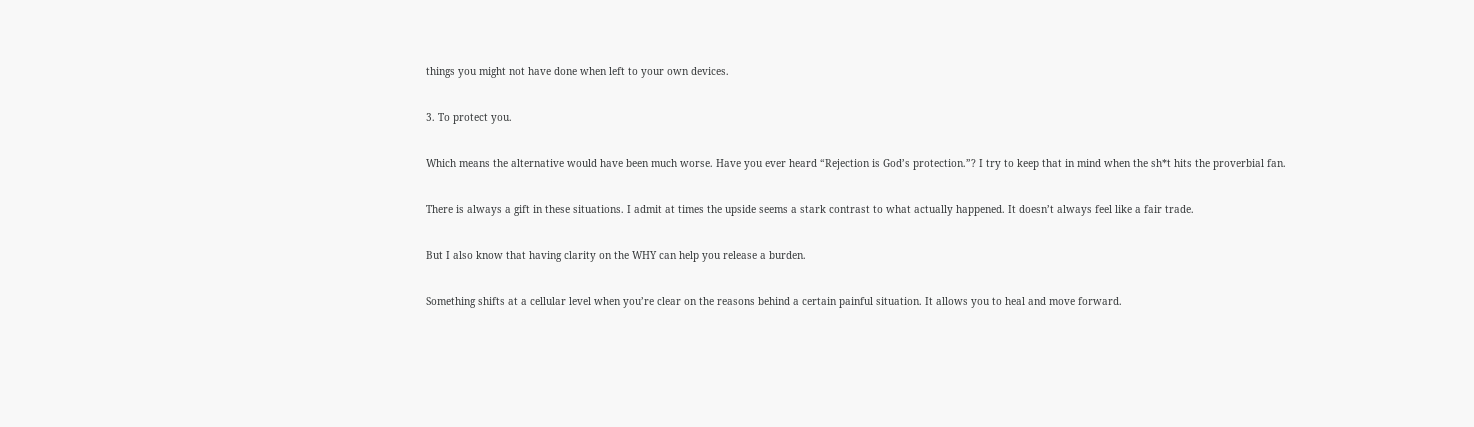things you might not have done when left to your own devices.

3. To protect you.

Which means the alternative would have been much worse. Have you ever heard “Rejection is God’s protection.”? I try to keep that in mind when the sh*t hits the proverbial fan.

There is always a gift in these situations. I admit at times the upside seems a stark contrast to what actually happened. It doesn’t always feel like a fair trade.

But I also know that having clarity on the WHY can help you release a burden.

Something shifts at a cellular level when you’re clear on the reasons behind a certain painful situation. It allows you to heal and move forward.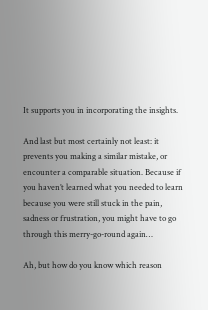It supports you in incorporating the insights.

And last but most certainly not least: it prevents you making a similar mistake, or encounter a comparable situation. Because if you haven’t learned what you needed to learn because you were still stuck in the pain, sadness or frustration, you might have to go through this merry-go-round again…

Ah, but how do you know which reason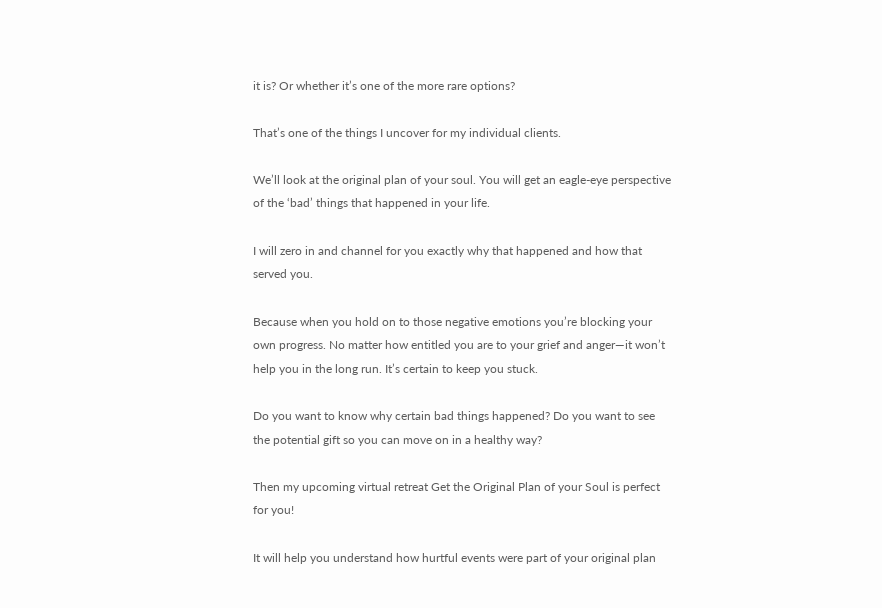it is? Or whether it’s one of the more rare options?

That’s one of the things I uncover for my individual clients.

We’ll look at the original plan of your soul. You will get an eagle-eye perspective of the ‘bad’ things that happened in your life.

I will zero in and channel for you exactly why that happened and how that served you.

Because when you hold on to those negative emotions you’re blocking your own progress. No matter how entitled you are to your grief and anger—it won’t help you in the long run. It’s certain to keep you stuck.

Do you want to know why certain bad things happened? Do you want to see the potential gift so you can move on in a healthy way?

Then my upcoming virtual retreat Get the Original Plan of your Soul is perfect for you!

It will help you understand how hurtful events were part of your original plan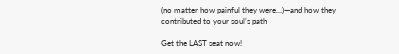(no matter how painful they were…)—and how they contributed to your soul’s path

Get the LAST seat now!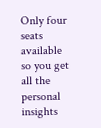Only four seats available so you get all the personal insights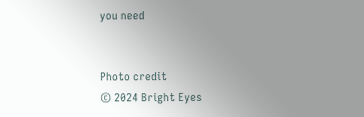you need


Photo credit
© 2024 Bright Eyes